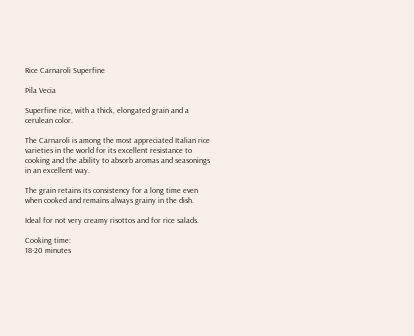Rice Carnaroli Superfine

Pila Vecia

Superfine rice, with a thick, elongated grain and a cerulean color.

The Carnaroli is among the most appreciated Italian rice varieties in the world for its excellent resistance to cooking and the ability to absorb aromas and seasonings in an excellent way.

The grain retains its consistency for a long time even when cooked and remains always grainy in the dish.

Ideal for not very creamy risottos and for rice salads.

Cooking time:
18-20 minutes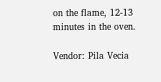on the flame, 12-13 minutes in the oven.

Vendor: Pila Vecia